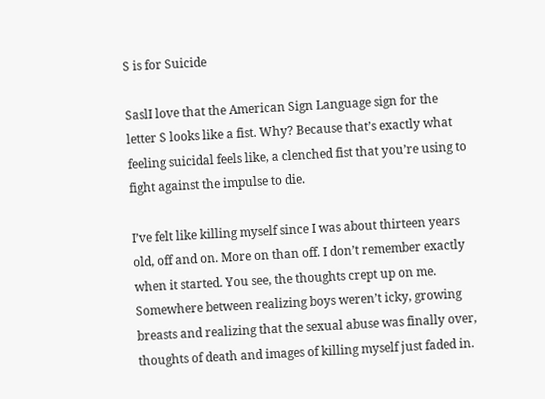S is for Suicide

SaslI love that the American Sign Language sign for the letter S looks like a fist. Why? Because that’s exactly what feeling suicidal feels like, a clenched fist that you’re using to fight against the impulse to die.

I’ve felt like killing myself since I was about thirteen years old, off and on. More on than off. I don’t remember exactly when it started. You see, the thoughts crept up on me. Somewhere between realizing boys weren’t icky, growing breasts and realizing that the sexual abuse was finally over, thoughts of death and images of killing myself just faded in.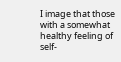I image that those with a somewhat healthy feeling of self-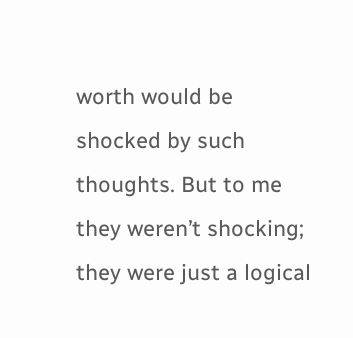worth would be shocked by such thoughts. But to me they weren’t shocking; they were just a logical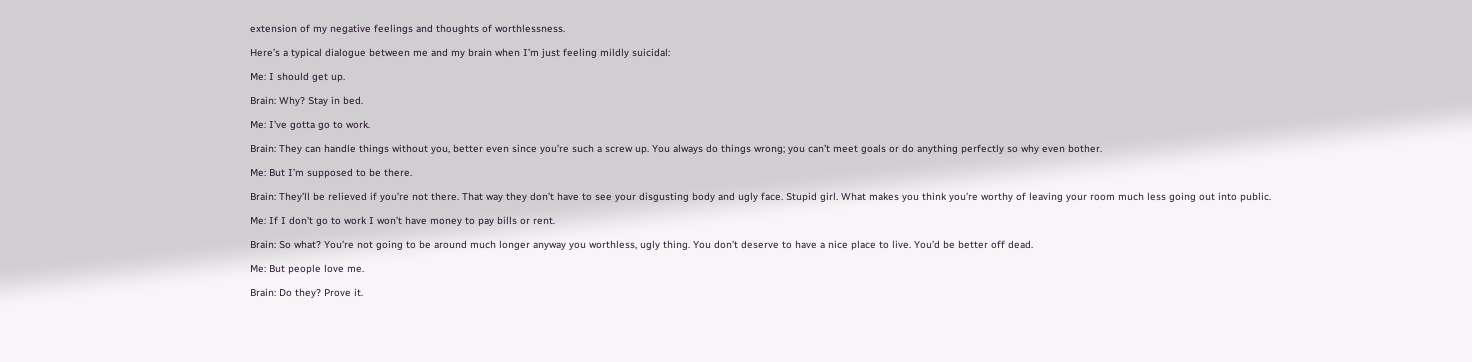extension of my negative feelings and thoughts of worthlessness.

Here’s a typical dialogue between me and my brain when I’m just feeling mildly suicidal:

Me: I should get up.

Brain: Why? Stay in bed.

Me: I’ve gotta go to work.

Brain: They can handle things without you, better even since you’re such a screw up. You always do things wrong; you can’t meet goals or do anything perfectly so why even bother.

Me: But I’m supposed to be there.

Brain: They’ll be relieved if you’re not there. That way they don’t have to see your disgusting body and ugly face. Stupid girl. What makes you think you’re worthy of leaving your room much less going out into public.

Me: If I don’t go to work I won’t have money to pay bills or rent.

Brain: So what? You’re not going to be around much longer anyway you worthless, ugly thing. You don’t deserve to have a nice place to live. You’d be better off dead.

Me: But people love me.

Brain: Do they? Prove it.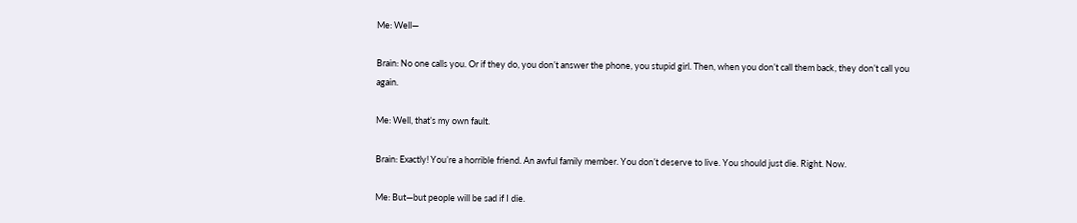Me: Well—

Brain: No one calls you. Or if they do, you don’t answer the phone, you stupid girl. Then, when you don’t call them back, they don’t call you again.

Me: Well, that’s my own fault.

Brain: Exactly! You’re a horrible friend. An awful family member. You don’t deserve to live. You should just die. Right. Now.

Me: But—but people will be sad if I die.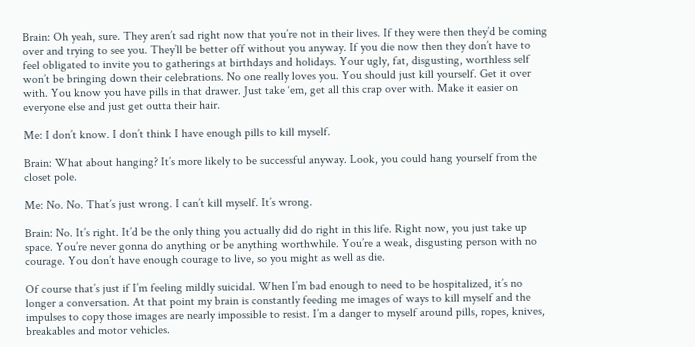Brain: Oh yeah, sure. They aren’t sad right now that you’re not in their lives. If they were then they’d be coming over and trying to see you. They’ll be better off without you anyway. If you die now then they don’t have to feel obligated to invite you to gatherings at birthdays and holidays. Your ugly, fat, disgusting, worthless self won’t be bringing down their celebrations. No one really loves you. You should just kill yourself. Get it over with. You know you have pills in that drawer. Just take ‘em, get all this crap over with. Make it easier on everyone else and just get outta their hair.

Me: I don’t know. I don’t think I have enough pills to kill myself.

Brain: What about hanging? It’s more likely to be successful anyway. Look, you could hang yourself from the closet pole.

Me: No. No. That’s just wrong. I can’t kill myself. It’s wrong.

Brain: No. It’s right. It’d be the only thing you actually did do right in this life. Right now, you just take up space. You’re never gonna do anything or be anything worthwhile. You’re a weak, disgusting person with no courage. You don’t have enough courage to live, so you might as well as die.

Of course that’s just if I’m feeling mildly suicidal. When I’m bad enough to need to be hospitalized, it’s no longer a conversation. At that point my brain is constantly feeding me images of ways to kill myself and the impulses to copy those images are nearly impossible to resist. I’m a danger to myself around pills, ropes, knives, breakables and motor vehicles.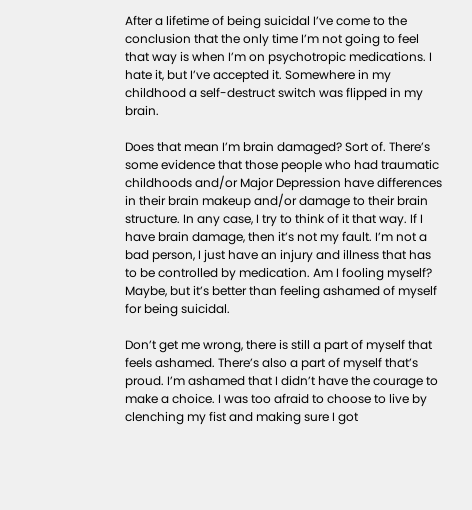After a lifetime of being suicidal I’ve come to the conclusion that the only time I’m not going to feel that way is when I’m on psychotropic medications. I hate it, but I’ve accepted it. Somewhere in my childhood a self-destruct switch was flipped in my brain.

Does that mean I’m brain damaged? Sort of. There’s some evidence that those people who had traumatic childhoods and/or Major Depression have differences in their brain makeup and/or damage to their brain structure. In any case, I try to think of it that way. If I have brain damage, then it’s not my fault. I’m not a bad person, I just have an injury and illness that has to be controlled by medication. Am I fooling myself? Maybe, but it’s better than feeling ashamed of myself for being suicidal.

Don’t get me wrong, there is still a part of myself that feels ashamed. There’s also a part of myself that’s proud. I’m ashamed that I didn’t have the courage to make a choice. I was too afraid to choose to live by clenching my fist and making sure I got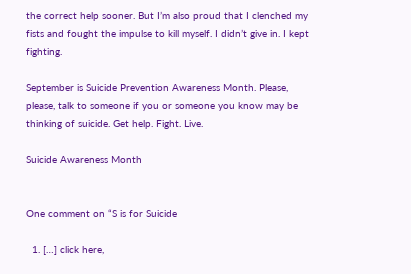the correct help sooner. But I’m also proud that I clenched my fists and fought the impulse to kill myself. I didn’t give in. I kept fighting.

September is Suicide Prevention Awareness Month. Please, please, talk to someone if you or someone you know may be thinking of suicide. Get help. Fight. Live.

Suicide Awareness Month


One comment on “S is for Suicide

  1. […] click here,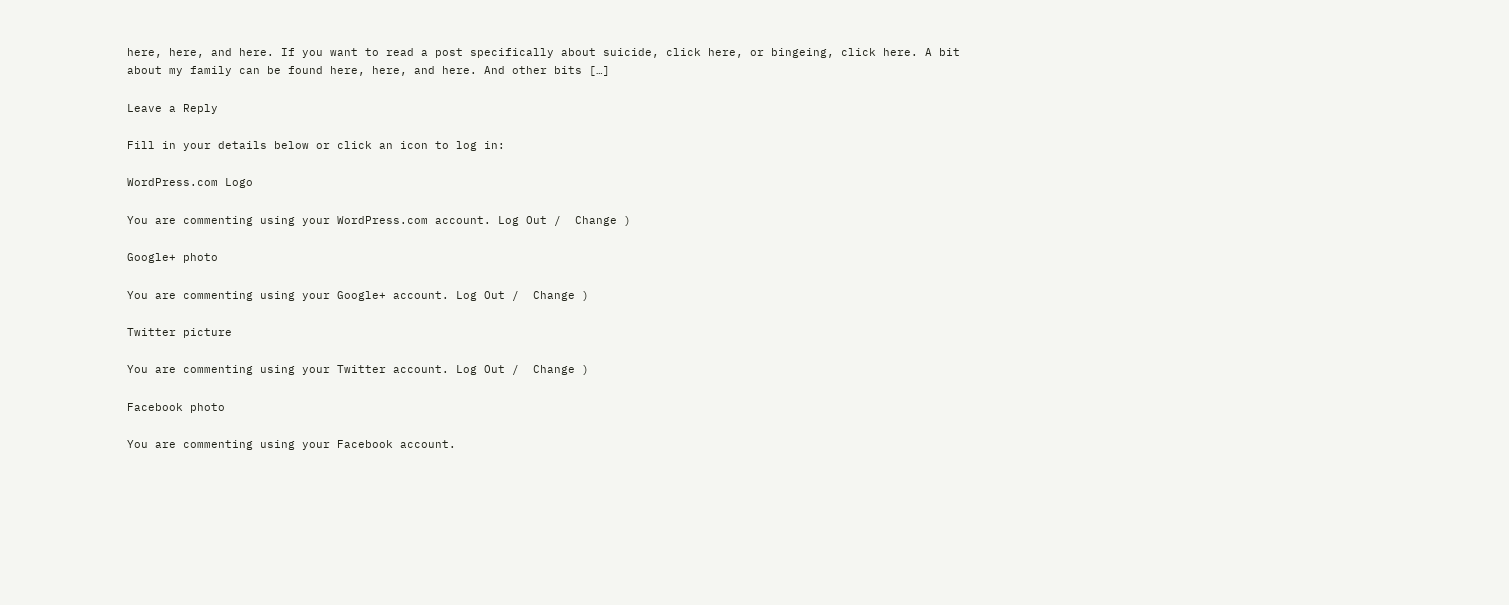here, here, and here. If you want to read a post specifically about suicide, click here, or bingeing, click here. A bit about my family can be found here, here, and here. And other bits […]

Leave a Reply

Fill in your details below or click an icon to log in:

WordPress.com Logo

You are commenting using your WordPress.com account. Log Out /  Change )

Google+ photo

You are commenting using your Google+ account. Log Out /  Change )

Twitter picture

You are commenting using your Twitter account. Log Out /  Change )

Facebook photo

You are commenting using your Facebook account.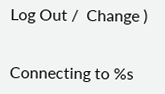Log Out /  Change )


Connecting to %s